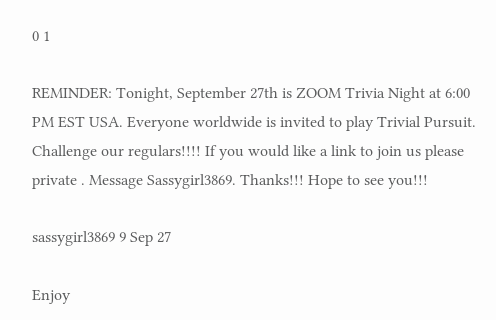0 1

REMINDER: Tonight, September 27th is ZOOM Trivia Night at 6:00 PM EST USA. Everyone worldwide is invited to play Trivial Pursuit. Challenge our regulars!!!! If you would like a link to join us please private . Message Sassygirl3869. Thanks!!! Hope to see you!!!

sassygirl3869 9 Sep 27

Enjoy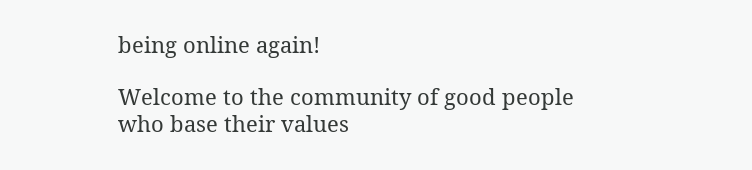being online again!

Welcome to the community of good people who base their values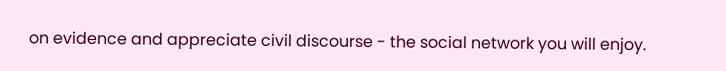on evidence and appreciate civil discourse - the social network you will enjoy.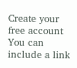Create your free account
You can include a link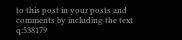to this post in your posts and comments by including the text q:538179